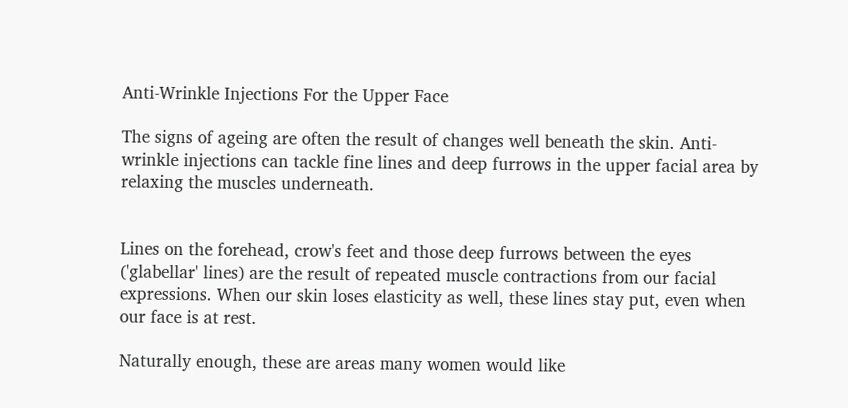Anti-Wrinkle Injections For the Upper Face

The signs of ageing are often the result of changes well beneath the skin. Anti-wrinkle injections can tackle fine lines and deep furrows in the upper facial area by relaxing the muscles underneath.


Lines on the forehead, crow's feet and those deep furrows between the eyes ('glabellar' lines) are the result of repeated muscle contractions from our facial expressions. When our skin loses elasticity as well, these lines stay put, even when our face is at rest.

Naturally enough, these are areas many women would like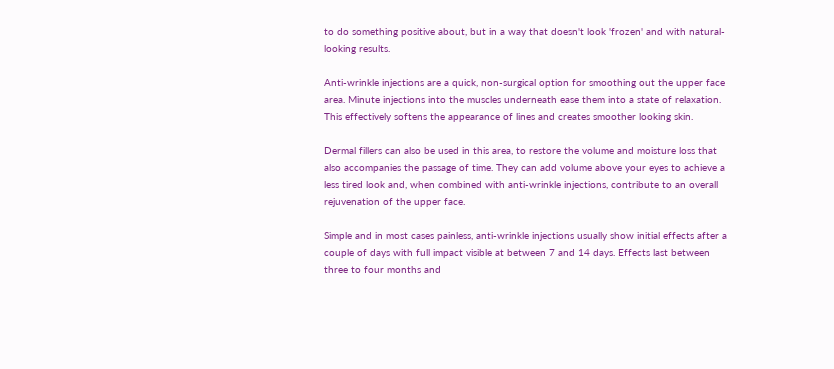to do something positive about, but in a way that doesn't look 'frozen' and with natural-looking results.

Anti-wrinkle injections are a quick, non-surgical option for smoothing out the upper face area. Minute injections into the muscles underneath ease them into a state of relaxation. This effectively softens the appearance of lines and creates smoother looking skin.

Dermal fillers can also be used in this area, to restore the volume and moisture loss that also accompanies the passage of time. They can add volume above your eyes to achieve a less tired look and, when combined with anti-wrinkle injections, contribute to an overall rejuvenation of the upper face.

Simple and in most cases painless, anti-wrinkle injections usually show initial effects after a couple of days with full impact visible at between 7 and 14 days. Effects last between three to four months and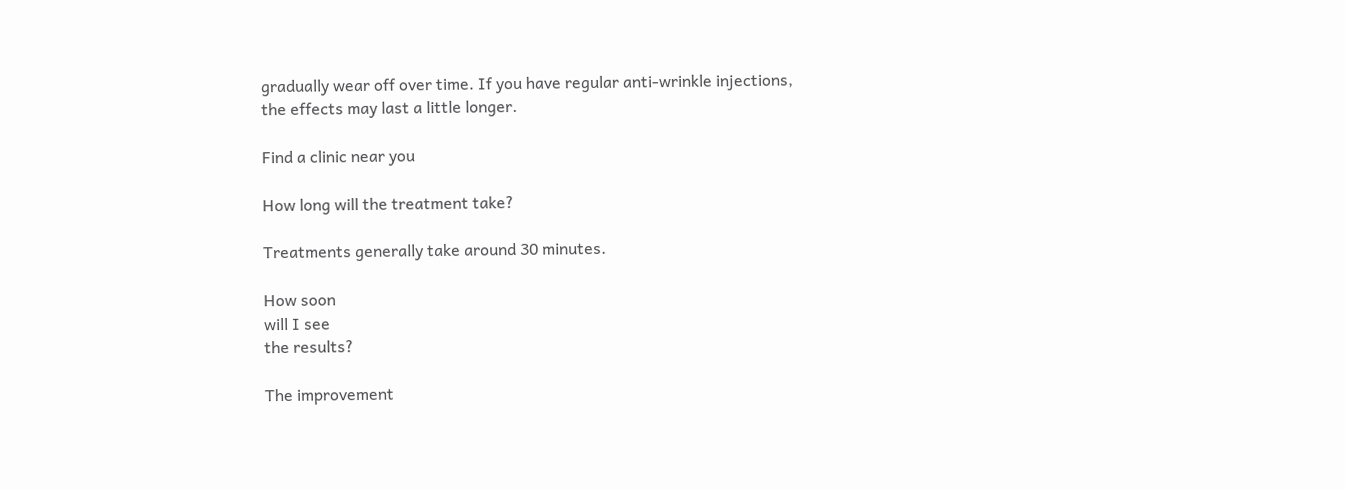gradually wear off over time. If you have regular anti-wrinkle injections, the effects may last a little longer.

Find a clinic near you

How long will the treatment take?

Treatments generally take around 30 minutes.

How soon
will I see
the results?

The improvement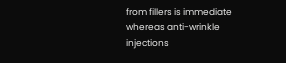from fillers is immediate whereas anti-wrinkle injections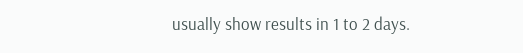usually show results in 1 to 2 days.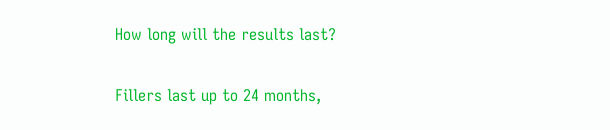How long will the results last?

Fillers last up to 24 months,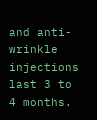and anti-wrinkle injections last 3 to 4 months.